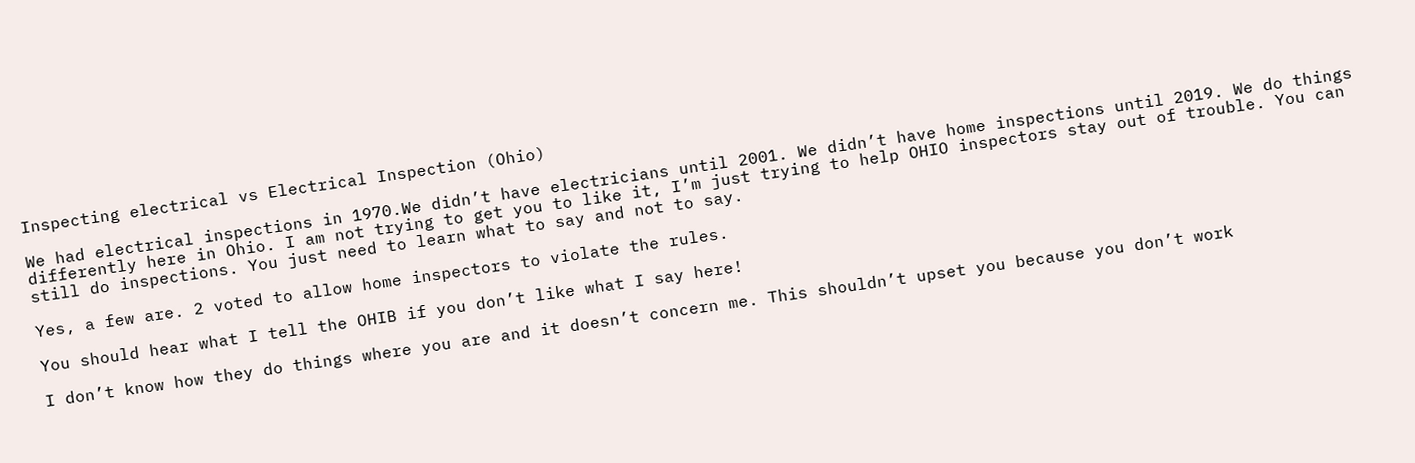Inspecting electrical vs Electrical Inspection (Ohio)

We had electrical inspections in 1970.We didn’t have electricians until 2001. We didn’t have home inspections until 2019. We do things differently here in Ohio. I am not trying to get you to like it, I’m just trying to help OHIO inspectors stay out of trouble. You can still do inspections. You just need to learn what to say and not to say.

Yes, a few are. 2 voted to allow home inspectors to violate the rules.

You should hear what I tell the OHIB if you don’t like what I say here!

I don’t know how they do things where you are and it doesn’t concern me. This shouldn’t upset you because you don’t work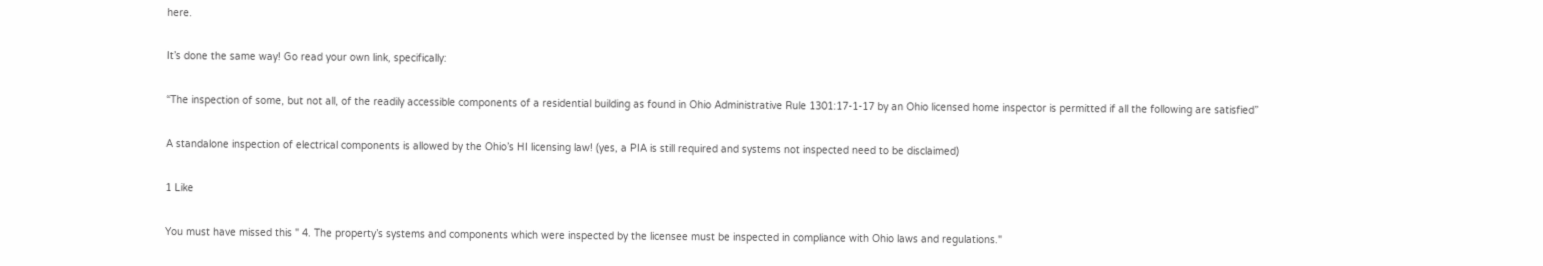here.

It’s done the same way! Go read your own link, specifically:

“The inspection of some, but not all, of the readily accessible components of a residential building as found in Ohio Administrative Rule 1301:17-1-17 by an Ohio licensed home inspector is permitted if all the following are satisfied”

A standalone inspection of electrical components is allowed by the Ohio’s HI licensing law! (yes, a PIA is still required and systems not inspected need to be disclaimed)

1 Like

You must have missed this " 4. The property’s systems and components which were inspected by the licensee must be inspected in compliance with Ohio laws and regulations."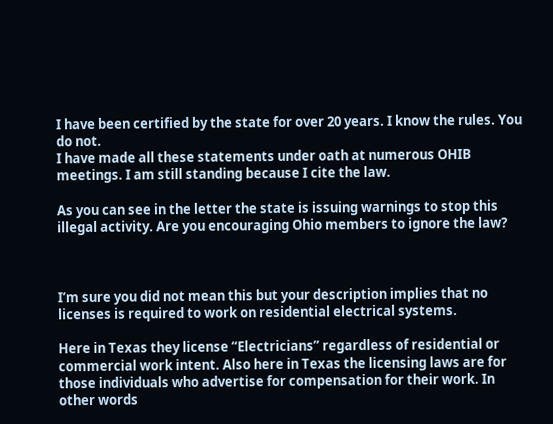I have been certified by the state for over 20 years. I know the rules. You do not.
I have made all these statements under oath at numerous OHIB meetings. I am still standing because I cite the law.

As you can see in the letter the state is issuing warnings to stop this illegal activity. Are you encouraging Ohio members to ignore the law?



I’m sure you did not mean this but your description implies that no licenses is required to work on residential electrical systems.

Here in Texas they license “Electricians” regardless of residential or commercial work intent. Also here in Texas the licensing laws are for those individuals who advertise for compensation for their work. In other words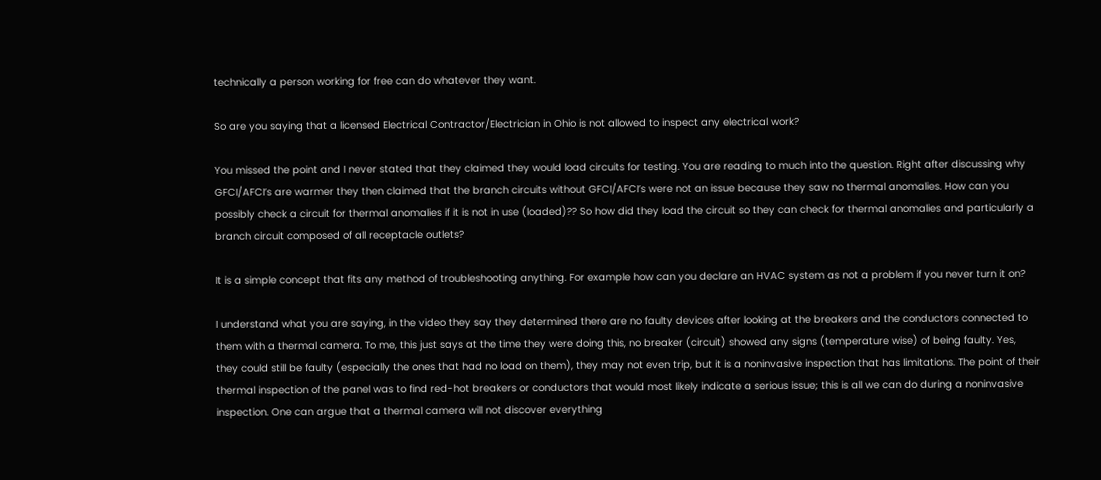technically a person working for free can do whatever they want.

So are you saying that a licensed Electrical Contractor/Electrician in Ohio is not allowed to inspect any electrical work?

You missed the point and I never stated that they claimed they would load circuits for testing. You are reading to much into the question. Right after discussing why GFCI/AFCI’s are warmer they then claimed that the branch circuits without GFCI/AFCI’s were not an issue because they saw no thermal anomalies. How can you possibly check a circuit for thermal anomalies if it is not in use (loaded)?? So how did they load the circuit so they can check for thermal anomalies and particularly a branch circuit composed of all receptacle outlets?

It is a simple concept that fits any method of troubleshooting anything. For example how can you declare an HVAC system as not a problem if you never turn it on?

I understand what you are saying, in the video they say they determined there are no faulty devices after looking at the breakers and the conductors connected to them with a thermal camera. To me, this just says at the time they were doing this, no breaker (circuit) showed any signs (temperature wise) of being faulty. Yes, they could still be faulty (especially the ones that had no load on them), they may not even trip, but it is a noninvasive inspection that has limitations. The point of their thermal inspection of the panel was to find red-hot breakers or conductors that would most likely indicate a serious issue; this is all we can do during a noninvasive inspection. One can argue that a thermal camera will not discover everything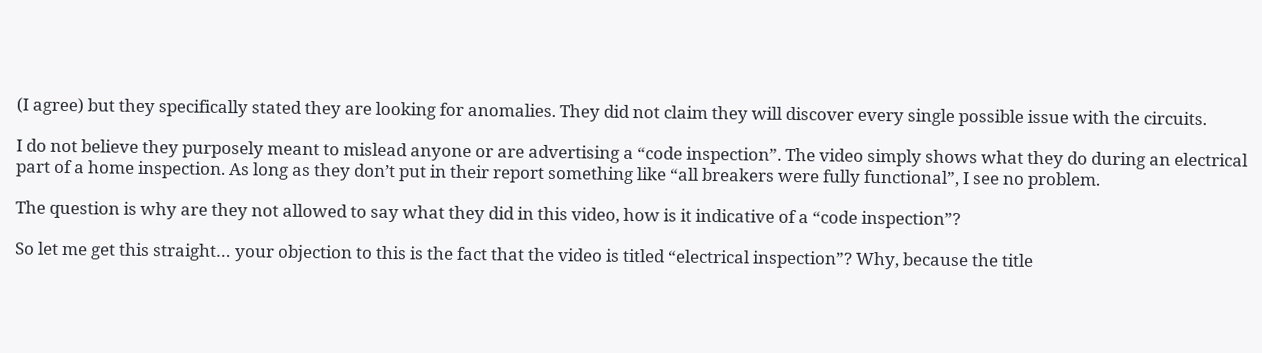(I agree) but they specifically stated they are looking for anomalies. They did not claim they will discover every single possible issue with the circuits.

I do not believe they purposely meant to mislead anyone or are advertising a “code inspection”. The video simply shows what they do during an electrical part of a home inspection. As long as they don’t put in their report something like “all breakers were fully functional”, I see no problem.

The question is why are they not allowed to say what they did in this video, how is it indicative of a “code inspection”?

So let me get this straight… your objection to this is the fact that the video is titled “electrical inspection”? Why, because the title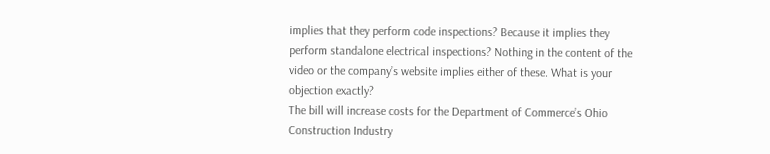implies that they perform code inspections? Because it implies they perform standalone electrical inspections? Nothing in the content of the video or the company’s website implies either of these. What is your objection exactly?
The bill will increase costs for the Department of Commerce’s Ohio Construction Industry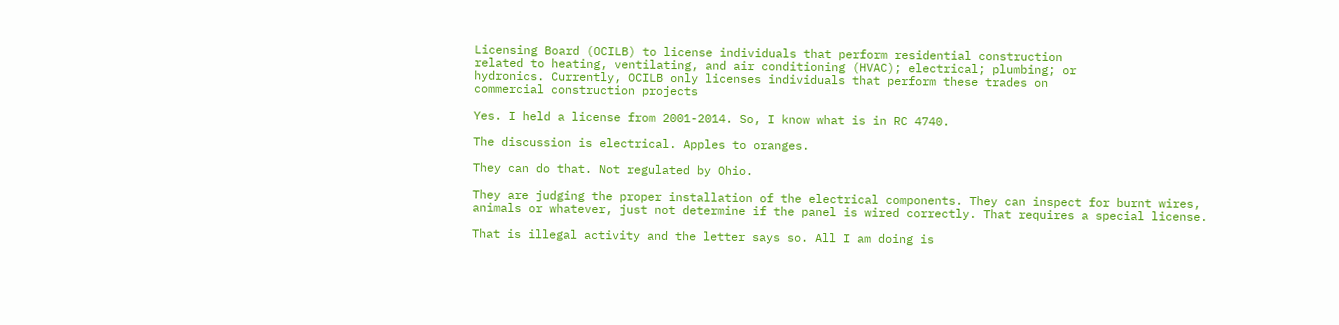Licensing Board (OCILB) to license individuals that perform residential construction
related to heating, ventilating, and air conditioning (HVAC); electrical; plumbing; or
hydronics. Currently, OCILB only licenses individuals that perform these trades on
commercial construction projects

Yes. I held a license from 2001-2014. So, I know what is in RC 4740.

The discussion is electrical. Apples to oranges.

They can do that. Not regulated by Ohio.

They are judging the proper installation of the electrical components. They can inspect for burnt wires, animals or whatever, just not determine if the panel is wired correctly. That requires a special license.

That is illegal activity and the letter says so. All I am doing is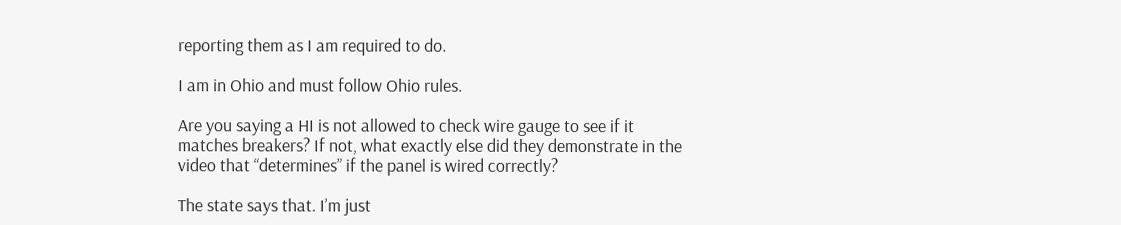reporting them as I am required to do.

I am in Ohio and must follow Ohio rules.

Are you saying a HI is not allowed to check wire gauge to see if it matches breakers? If not, what exactly else did they demonstrate in the video that “determines” if the panel is wired correctly?

The state says that. I’m just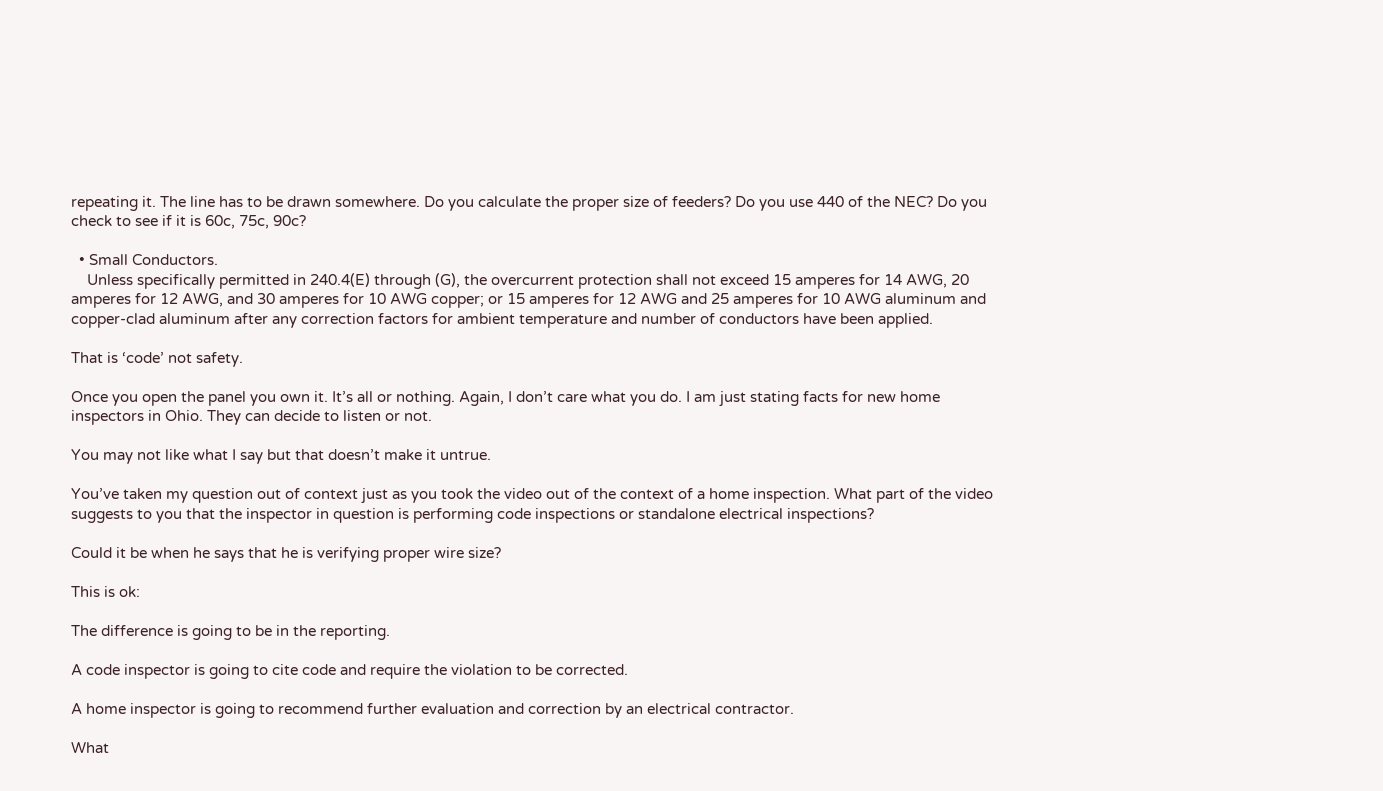repeating it. The line has to be drawn somewhere. Do you calculate the proper size of feeders? Do you use 440 of the NEC? Do you check to see if it is 60c, 75c, 90c?

  • Small Conductors.
    Unless specifically permitted in 240.4(E) through (G), the overcurrent protection shall not exceed 15 amperes for 14 AWG, 20 amperes for 12 AWG, and 30 amperes for 10 AWG copper; or 15 amperes for 12 AWG and 25 amperes for 10 AWG aluminum and copper-clad aluminum after any correction factors for ambient temperature and number of conductors have been applied.

That is ‘code’ not safety.

Once you open the panel you own it. It’s all or nothing. Again, I don’t care what you do. I am just stating facts for new home inspectors in Ohio. They can decide to listen or not.

You may not like what I say but that doesn’t make it untrue.

You’ve taken my question out of context just as you took the video out of the context of a home inspection. What part of the video suggests to you that the inspector in question is performing code inspections or standalone electrical inspections?

Could it be when he says that he is verifying proper wire size?

This is ok:

The difference is going to be in the reporting.

A code inspector is going to cite code and require the violation to be corrected.

A home inspector is going to recommend further evaluation and correction by an electrical contractor.

What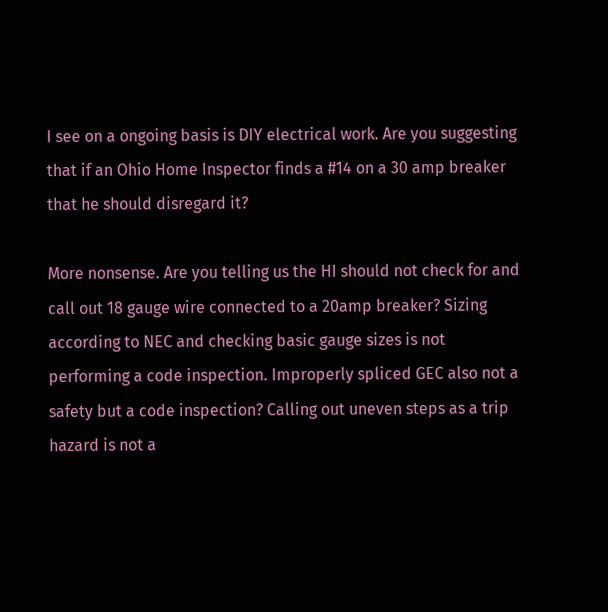I see on a ongoing basis is DIY electrical work. Are you suggesting that if an Ohio Home Inspector finds a #14 on a 30 amp breaker that he should disregard it?

More nonsense. Are you telling us the HI should not check for and call out 18 gauge wire connected to a 20amp breaker? Sizing according to NEC and checking basic gauge sizes is not performing a code inspection. Improperly spliced GEC also not a safety but a code inspection? Calling out uneven steps as a trip hazard is not a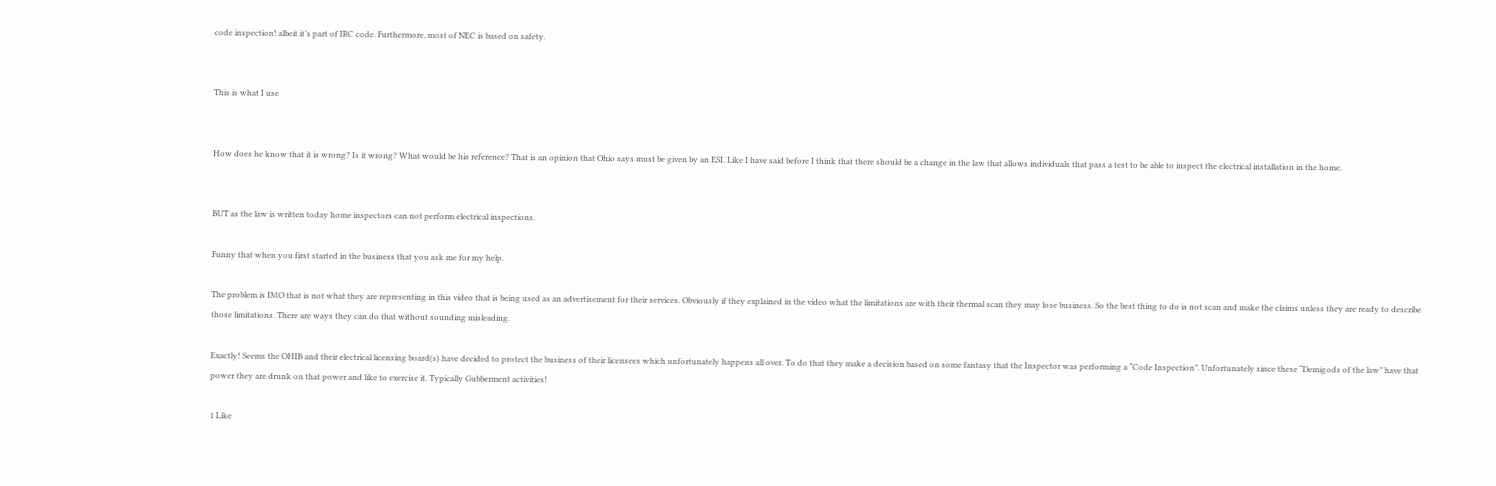code inspection! albeit it’s part of IRC code. Furthermore, most of NEC is based on safety.


This is what I use


How does he know that it is wrong? Is it wrong? What would be his reference? That is an opinion that Ohio says must be given by an ESI. Like I have said before I think that there should be a change in the law that allows individuals that pass a test to be able to inspect the electrical installation in the home.


BUT as the law is written today home inspectors can not perform electrical inspections.

Funny that when you first started in the business that you ask me for my help.

The problem is IMO that is not what they are representing in this video that is being used as an advertisement for their services. Obviously if they explained in the video what the limitations are with their thermal scan they may lose business. So the best thing to do is not scan and make the claims unless they are ready to describe those limitations. There are ways they can do that without sounding misleading.

Exactly! Seems the OHIB and their electrical licensing board(s) have decided to protect the business of their licensees which unfortunately happens all over. To do that they make a decision based on some fantasy that the Inspector was performing a “Code Inspection”. Unfortunately since these “Demigods of the law” have that power they are drunk on that power and like to exercise it. Typically Gubberment activities!

1 Like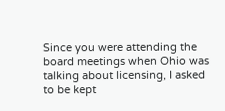Since you were attending the board meetings when Ohio was talking about licensing, I asked to be kept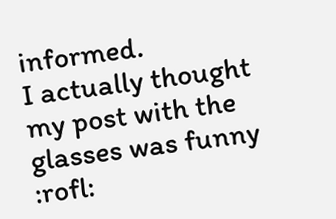informed.
I actually thought my post with the glasses was funny :rofl: